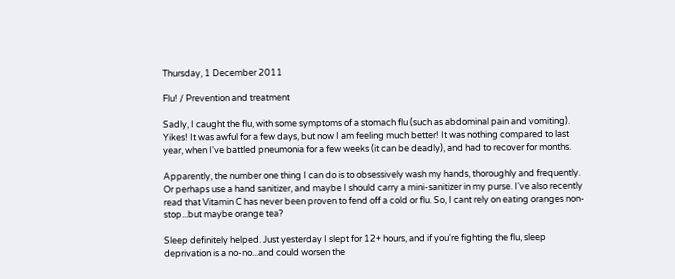Thursday, 1 December 2011

Flu! / Prevention and treatment

Sadly, I caught the flu, with some symptoms of a stomach flu (such as abdominal pain and vomiting). Yikes! It was awful for a few days, but now I am feeling much better! It was nothing compared to last year, when I've battled pneumonia for a few weeks (it can be deadly), and had to recover for months.

Apparently, the number one thing I can do is to obsessively wash my hands, thoroughly and frequently. Or perhaps use a hand sanitizer, and maybe I should carry a mini-sanitizer in my purse. I've also recently read that Vitamin C has never been proven to fend off a cold or flu. So, I cant rely on eating oranges non-stop...but maybe orange tea?

Sleep definitely helped. Just yesterday I slept for 12+ hours, and if you're fighting the flu, sleep deprivation is a no-no...and could worsen the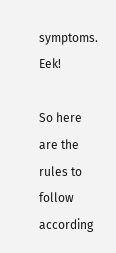symptoms. Eek!

So here are the rules to follow according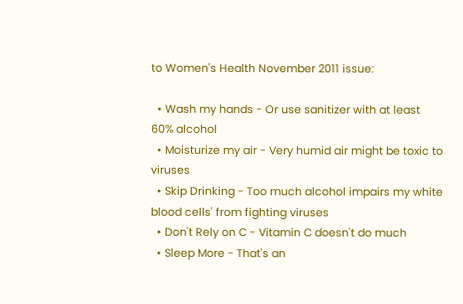to Women's Health November 2011 issue:

  • Wash my hands - Or use sanitizer with at least 60% alcohol
  • Moisturize my air - Very humid air might be toxic to viruses
  • Skip Drinking - Too much alcohol impairs my white blood cells' from fighting viruses
  • Don't Rely on C - Vitamin C doesn't do much
  • Sleep More - That's an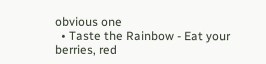obvious one
  • Taste the Rainbow - Eat your berries, red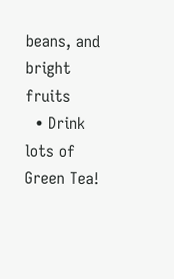beans, and bright fruits
  • Drink lots of Green Tea!